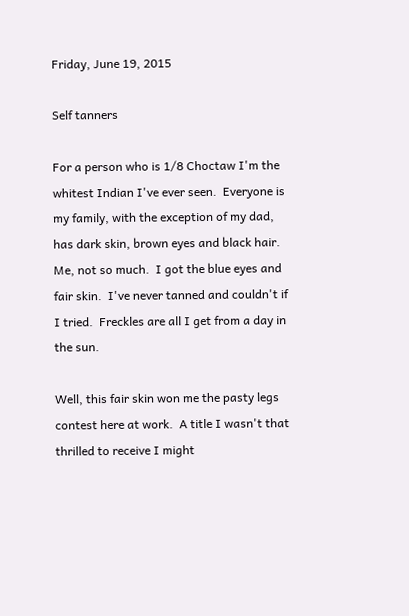Friday, June 19, 2015

Self tanners

For a person who is 1/8 Choctaw I'm the whitest Indian I've ever seen.  Everyone is my family, with the exception of my dad, has dark skin, brown eyes and black hair.  Me, not so much.  I got the blue eyes and fair skin.  I've never tanned and couldn't if I tried.  Freckles are all I get from a day in the sun.

Well, this fair skin won me the pasty legs contest here at work.  A title I wasn't that thrilled to receive I might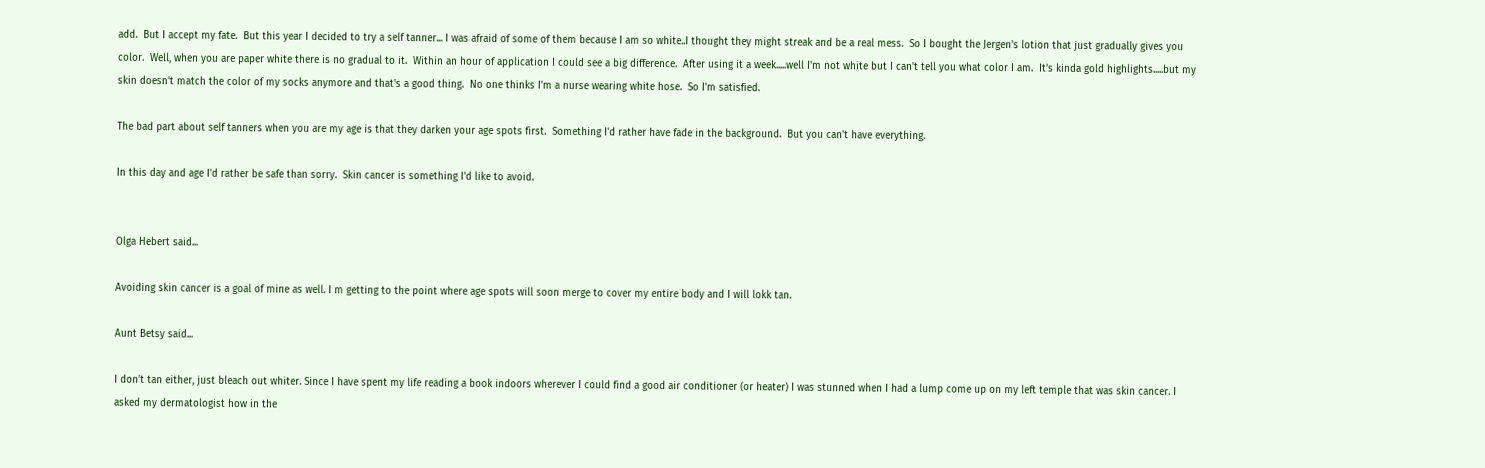add.  But I accept my fate.  But this year I decided to try a self tanner... I was afraid of some of them because I am so white..I thought they might streak and be a real mess.  So I bought the Jergen's lotion that just gradually gives you color.  Well, when you are paper white there is no gradual to it.  Within an hour of application I could see a big difference.  After using it a week.....well I'm not white but I can't tell you what color I am.  It's kinda gold highlights.....but my skin doesn't match the color of my socks anymore and that's a good thing.  No one thinks I'm a nurse wearing white hose.  So I'm satisfied.

The bad part about self tanners when you are my age is that they darken your age spots first.  Something I'd rather have fade in the background.  But you can't have everything.

In this day and age I'd rather be safe than sorry.  Skin cancer is something I'd like to avoid.


Olga Hebert said...

Avoiding skin cancer is a goal of mine as well. I m getting to the point where age spots will soon merge to cover my entire body and I will lokk tan.

Aunt Betsy said...

I don't tan either, just bleach out whiter. Since I have spent my life reading a book indoors wherever I could find a good air conditioner (or heater) I was stunned when I had a lump come up on my left temple that was skin cancer. I asked my dermatologist how in the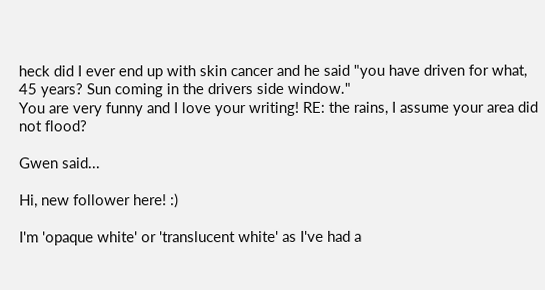heck did I ever end up with skin cancer and he said "you have driven for what, 45 years? Sun coming in the drivers side window."
You are very funny and I love your writing! RE: the rains, I assume your area did not flood?

Gwen said...

Hi, new follower here! :)

I'm 'opaque white' or 'translucent white' as I've had a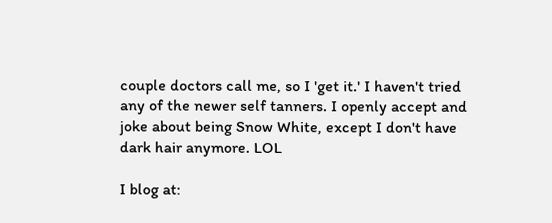couple doctors call me, so I 'get it.' I haven't tried any of the newer self tanners. I openly accept and joke about being Snow White, except I don't have dark hair anymore. LOL

I blog at: